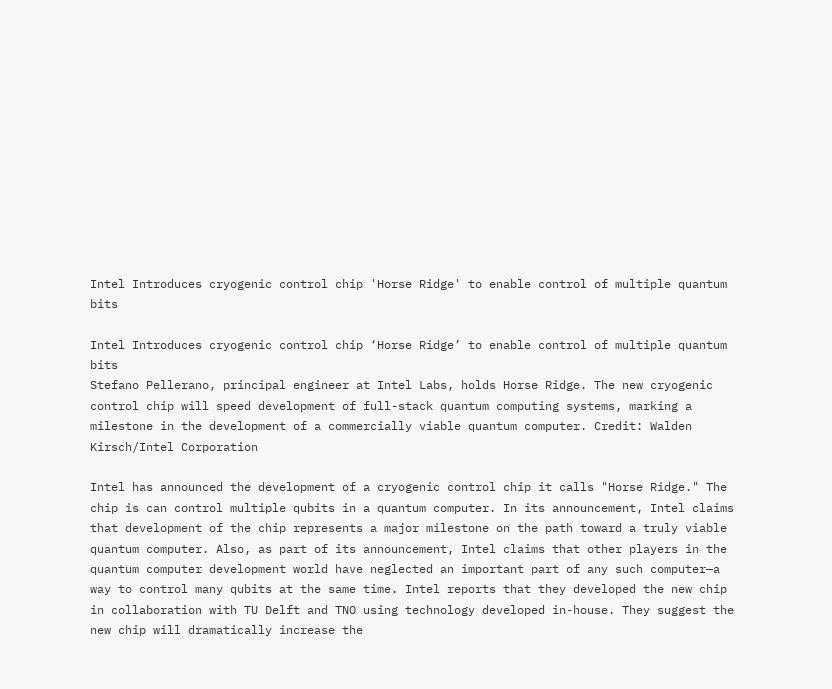Intel Introduces cryogenic control chip 'Horse Ridge' to enable control of multiple quantum bits

Intel Introduces cryogenic control chip ‘Horse Ridge’ to enable control of multiple quantum bits
Stefano Pellerano, principal engineer at Intel Labs, holds Horse Ridge. The new cryogenic control chip will speed development of full-stack quantum computing systems, marking a milestone in the development of a commercially viable quantum computer. Credit: Walden Kirsch/Intel Corporation

Intel has announced the development of a cryogenic control chip it calls "Horse Ridge." The chip is can control multiple qubits in a quantum computer. In its announcement, Intel claims that development of the chip represents a major milestone on the path toward a truly viable quantum computer. Also, as part of its announcement, Intel claims that other players in the quantum computer development world have neglected an important part of any such computer—a way to control many qubits at the same time. Intel reports that they developed the new chip in collaboration with TU Delft and TNO using technology developed in-house. They suggest the new chip will dramatically increase the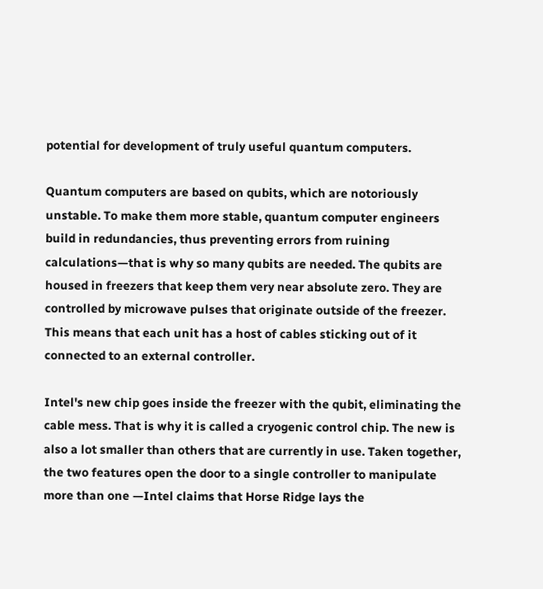potential for development of truly useful quantum computers.

Quantum computers are based on qubits, which are notoriously unstable. To make them more stable, quantum computer engineers build in redundancies, thus preventing errors from ruining calculations—that is why so many qubits are needed. The qubits are housed in freezers that keep them very near absolute zero. They are controlled by microwave pulses that originate outside of the freezer. This means that each unit has a host of cables sticking out of it connected to an external controller.

Intel's new chip goes inside the freezer with the qubit, eliminating the cable mess. That is why it is called a cryogenic control chip. The new is also a lot smaller than others that are currently in use. Taken together, the two features open the door to a single controller to manipulate more than one —Intel claims that Horse Ridge lays the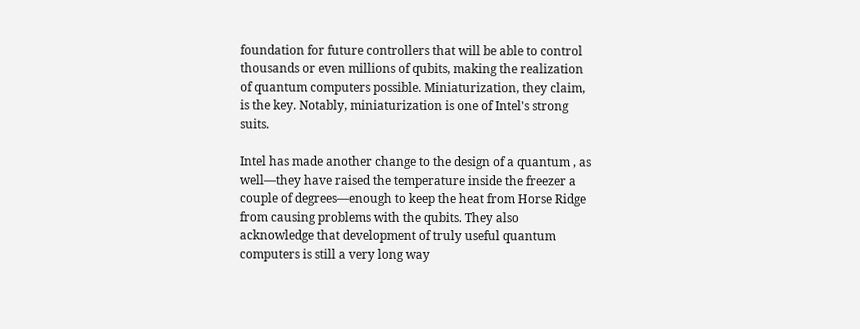foundation for future controllers that will be able to control thousands or even millions of qubits, making the realization of quantum computers possible. Miniaturization, they claim, is the key. Notably, miniaturization is one of Intel's strong suits.

Intel has made another change to the design of a quantum , as well—they have raised the temperature inside the freezer a couple of degrees—enough to keep the heat from Horse Ridge from causing problems with the qubits. They also acknowledge that development of truly useful quantum computers is still a very long way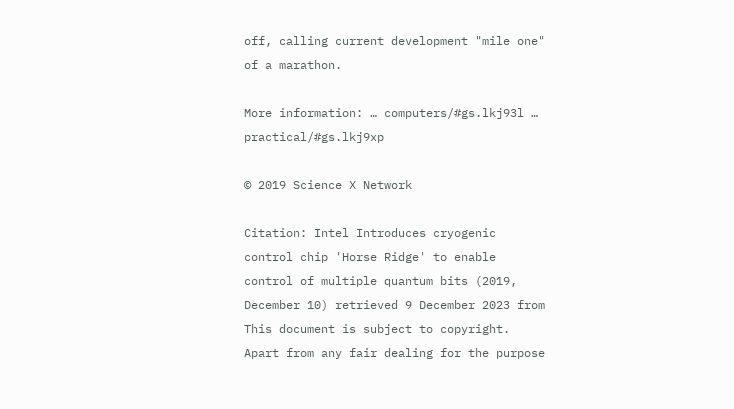off, calling current development "mile one" of a marathon.

More information: … computers/#gs.lkj93l … practical/#gs.lkj9xp

© 2019 Science X Network

Citation: Intel Introduces cryogenic control chip 'Horse Ridge' to enable control of multiple quantum bits (2019, December 10) retrieved 9 December 2023 from
This document is subject to copyright. Apart from any fair dealing for the purpose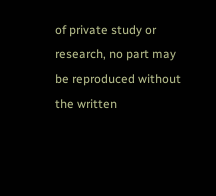of private study or research, no part may be reproduced without the written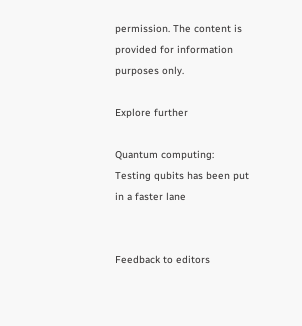permission. The content is provided for information purposes only.

Explore further

Quantum computing: Testing qubits has been put in a faster lane


Feedback to editors